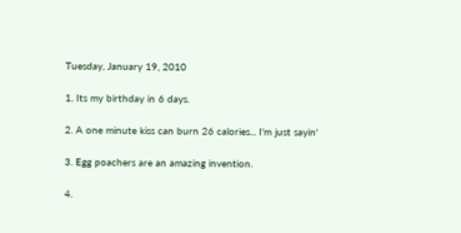Tuesday, January 19, 2010

1. Its my birthday in 6 days.

2. A one minute kiss can burn 26 calories... I'm just sayin'

3. Egg poachers are an amazing invention.

4.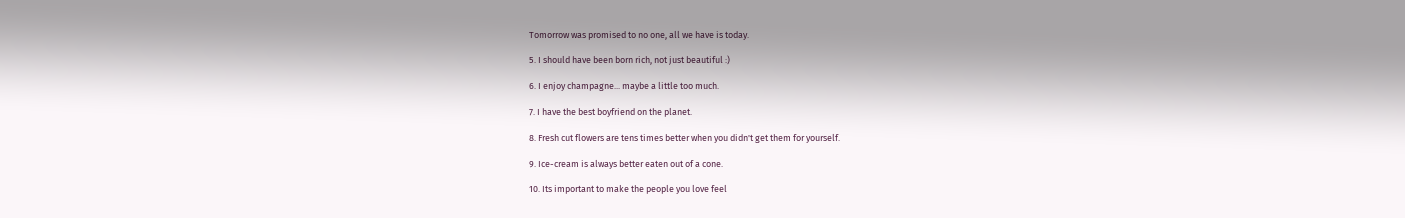Tomorrow was promised to no one, all we have is today.

5. I should have been born rich, not just beautiful :)

6. I enjoy champagne... maybe a little too much.

7. I have the best boyfriend on the planet.

8. Fresh cut flowers are tens times better when you didn't get them for yourself.

9. Ice-cream is always better eaten out of a cone.

10. Its important to make the people you love feel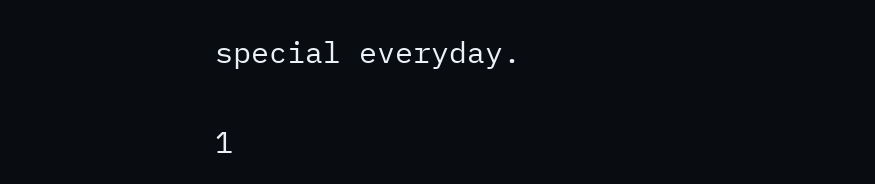special everyday.

1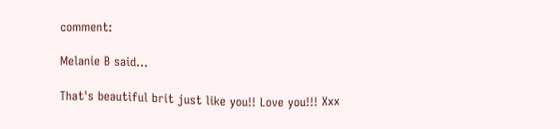comment:

Melanie B said...

That's beautiful brit just like you!! Love you!!! Xxx